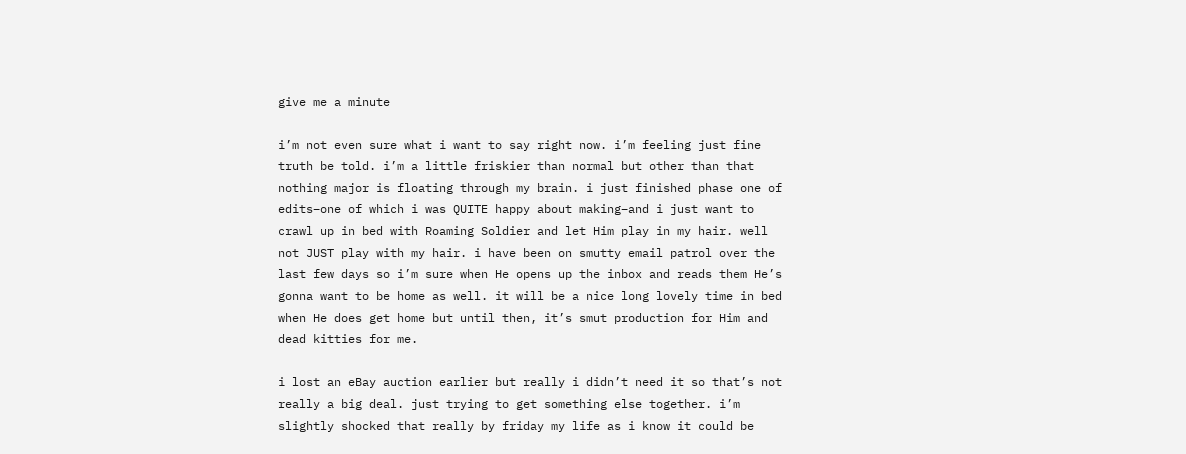give me a minute

i’m not even sure what i want to say right now. i’m feeling just fine truth be told. i’m a little friskier than normal but other than that nothing major is floating through my brain. i just finished phase one of edits–one of which i was QUITE happy about making–and i just want to crawl up in bed with Roaming Soldier and let Him play in my hair. well not JUST play with my hair. i have been on smutty email patrol over the last few days so i’m sure when He opens up the inbox and reads them He’s gonna want to be home as well. it will be a nice long lovely time in bed when He does get home but until then, it’s smut production for Him and dead kitties for me.

i lost an eBay auction earlier but really i didn’t need it so that’s not really a big deal. just trying to get something else together. i’m slightly shocked that really by friday my life as i know it could be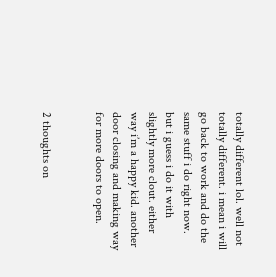totally different lol. well not totally different. i mean i will go back to work and do the same stuff i do right now. but i guess i do it with slightly more clout. either way i’m a happy kid. another door closing and making way for more doors to open.


2 thoughts on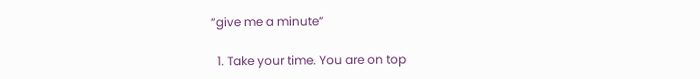“give me a minute”

  1. Take your time. You are on top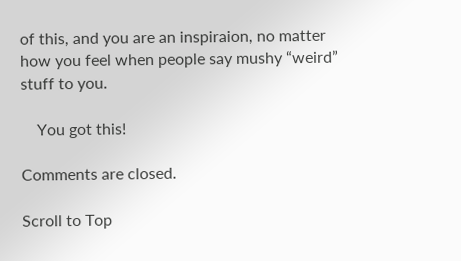of this, and you are an inspiraion, no matter how you feel when people say mushy “weird” stuff to you.

    You got this!

Comments are closed.

Scroll to Top